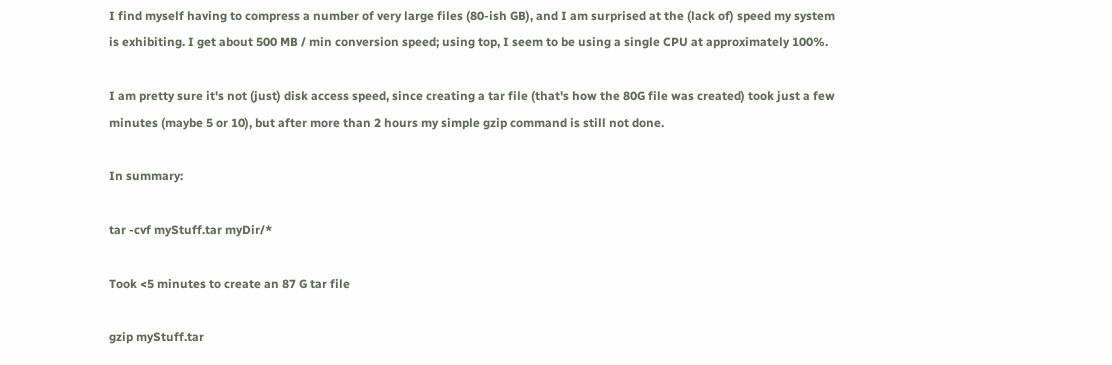I find myself having to compress a number of very large files (80-ish GB), and I am surprised at the (lack of) speed my system is exhibiting. I get about 500 MB / min conversion speed; using top, I seem to be using a single CPU at approximately 100%.

I am pretty sure it's not (just) disk access speed, since creating a tar file (that's how the 80G file was created) took just a few minutes (maybe 5 or 10), but after more than 2 hours my simple gzip command is still not done.

In summary:

tar -cvf myStuff.tar myDir/*

Took <5 minutes to create an 87 G tar file

gzip myStuff.tar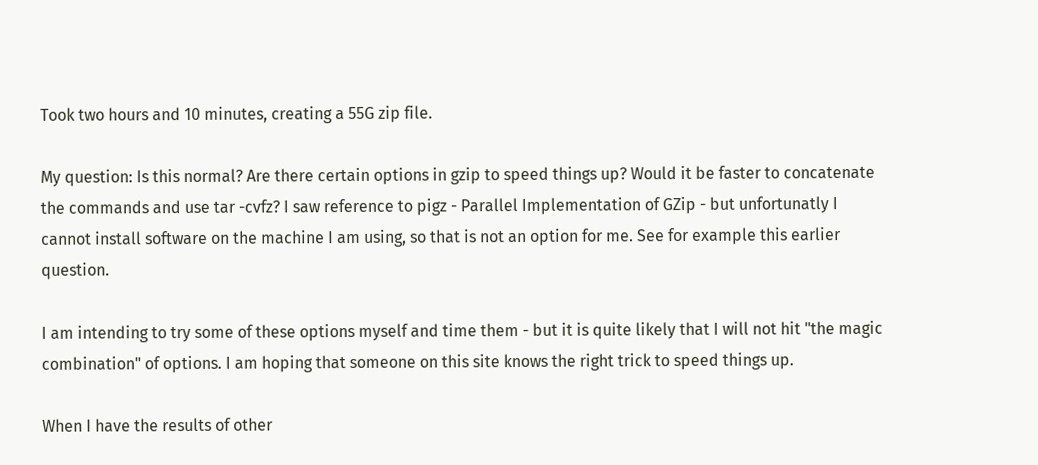Took two hours and 10 minutes, creating a 55G zip file.

My question: Is this normal? Are there certain options in gzip to speed things up? Would it be faster to concatenate the commands and use tar -cvfz? I saw reference to pigz - Parallel Implementation of GZip - but unfortunatly I cannot install software on the machine I am using, so that is not an option for me. See for example this earlier question.

I am intending to try some of these options myself and time them - but it is quite likely that I will not hit "the magic combination" of options. I am hoping that someone on this site knows the right trick to speed things up.

When I have the results of other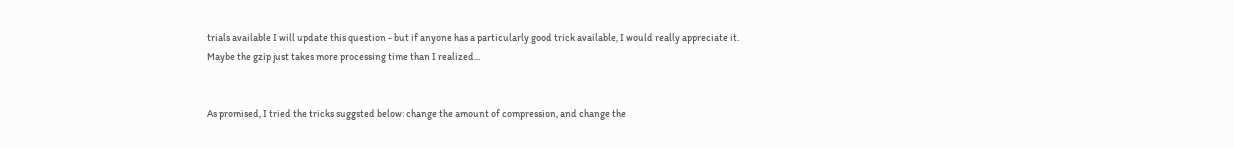trials available I will update this question - but if anyone has a particularly good trick available, I would really appreciate it. Maybe the gzip just takes more processing time than I realized...


As promised, I tried the tricks suggsted below: change the amount of compression, and change the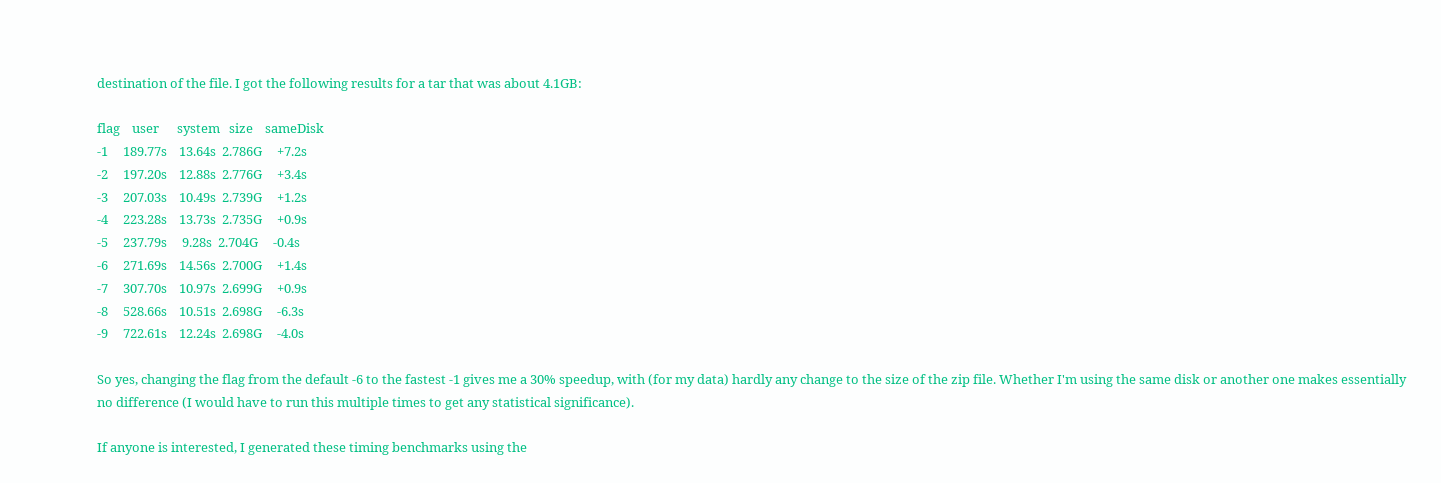destination of the file. I got the following results for a tar that was about 4.1GB:

flag    user      system   size    sameDisk
-1     189.77s    13.64s  2.786G     +7.2s
-2     197.20s    12.88s  2.776G     +3.4s
-3     207.03s    10.49s  2.739G     +1.2s
-4     223.28s    13.73s  2.735G     +0.9s
-5     237.79s     9.28s  2.704G     -0.4s
-6     271.69s    14.56s  2.700G     +1.4s
-7     307.70s    10.97s  2.699G     +0.9s
-8     528.66s    10.51s  2.698G     -6.3s
-9     722.61s    12.24s  2.698G     -4.0s

So yes, changing the flag from the default -6 to the fastest -1 gives me a 30% speedup, with (for my data) hardly any change to the size of the zip file. Whether I'm using the same disk or another one makes essentially no difference (I would have to run this multiple times to get any statistical significance).

If anyone is interested, I generated these timing benchmarks using the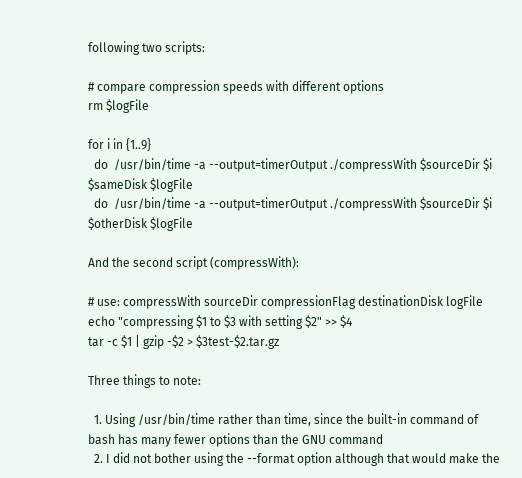following two scripts:

# compare compression speeds with different options
rm $logFile

for i in {1..9}
  do  /usr/bin/time -a --output=timerOutput ./compressWith $sourceDir $i $sameDisk $logFile
  do  /usr/bin/time -a --output=timerOutput ./compressWith $sourceDir $i $otherDisk $logFile

And the second script (compressWith):

# use: compressWith sourceDir compressionFlag destinationDisk logFile
echo "compressing $1 to $3 with setting $2" >> $4
tar -c $1 | gzip -$2 > $3test-$2.tar.gz

Three things to note:

  1. Using /usr/bin/time rather than time, since the built-in command of bash has many fewer options than the GNU command
  2. I did not bother using the --format option although that would make the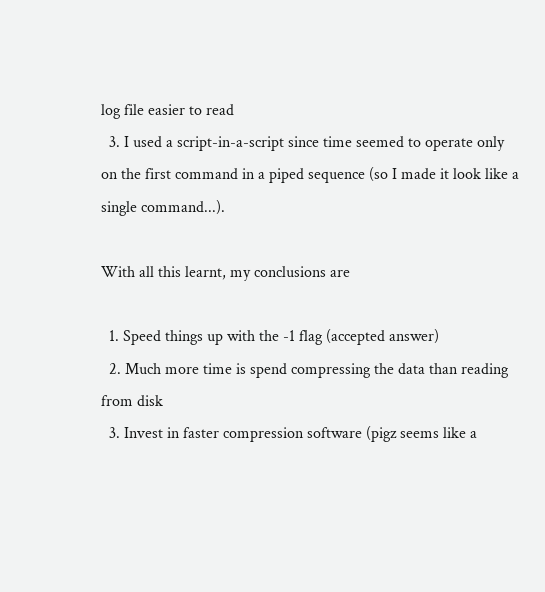log file easier to read
  3. I used a script-in-a-script since time seemed to operate only on the first command in a piped sequence (so I made it look like a single command...).

With all this learnt, my conclusions are

  1. Speed things up with the -1 flag (accepted answer)
  2. Much more time is spend compressing the data than reading from disk
  3. Invest in faster compression software (pigz seems like a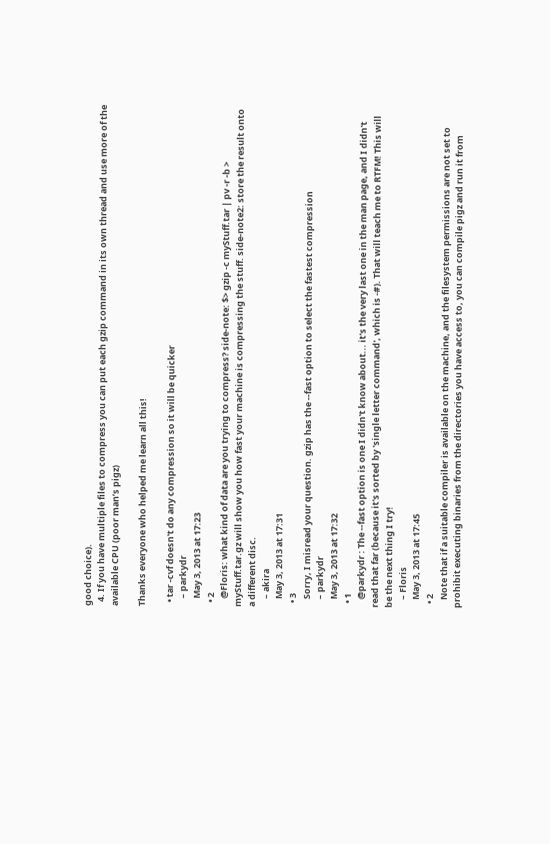good choice).
  4. If you have multiple files to compress you can put each gzip command in its own thread and use more of the available CPU (poor man’s pigz)

Thanks everyone who helped me learn all this!

  • tar -cvf doesn't do any compression so it will be quicker
    – parkydr
    May 3, 2013 at 17:23
  • 2
    @Floris: what kind of data are you trying to compress? side-note: $> gzip -c myStuff.tar | pv -r -b > myStuff.tar.gz will show you how fast your machine is compressing the stuff. side-note2: store the result onto a different disc.
    – akira
    May 3, 2013 at 17:31
  • 3
    Sorry, I misread your question. gzip has the --fast option to select the fastest compression
    – parkydr
    May 3, 2013 at 17:32
  • 1
    @parkydr : The --fast option is one I didn't know about... it's the very last one in the man page, and I didn't read that far (because it's sorted by 'single letter command', which is -#). That will teach me to RTFM! This will be the next thing I try!
    – Floris
    May 3, 2013 at 17:45
  • 2
    Note that if a suitable compiler is available on the machine, and the filesystem permissions are not set to prohibit executing binaries from the directories you have access to, you can compile pigz and run it from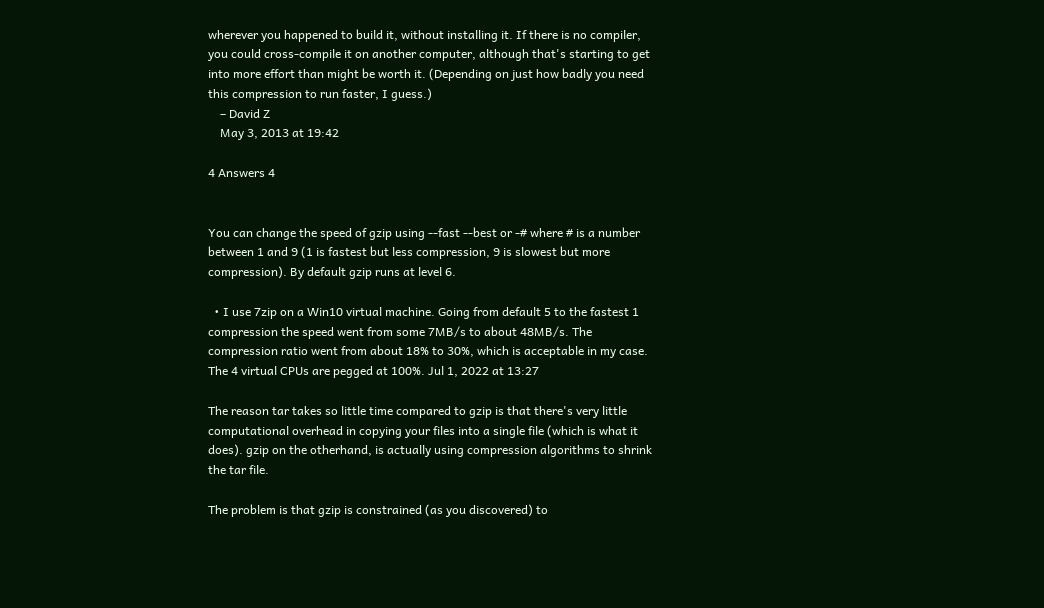wherever you happened to build it, without installing it. If there is no compiler, you could cross-compile it on another computer, although that's starting to get into more effort than might be worth it. (Depending on just how badly you need this compression to run faster, I guess.)
    – David Z
    May 3, 2013 at 19:42

4 Answers 4


You can change the speed of gzip using --fast --best or -# where # is a number between 1 and 9 (1 is fastest but less compression, 9 is slowest but more compression). By default gzip runs at level 6.

  • I use 7zip on a Win10 virtual machine. Going from default 5 to the fastest 1 compression the speed went from some 7MB/s to about 48MB/s. The compression ratio went from about 18% to 30%, which is acceptable in my case. The 4 virtual CPUs are pegged at 100%. Jul 1, 2022 at 13:27

The reason tar takes so little time compared to gzip is that there's very little computational overhead in copying your files into a single file (which is what it does). gzip on the otherhand, is actually using compression algorithms to shrink the tar file.

The problem is that gzip is constrained (as you discovered) to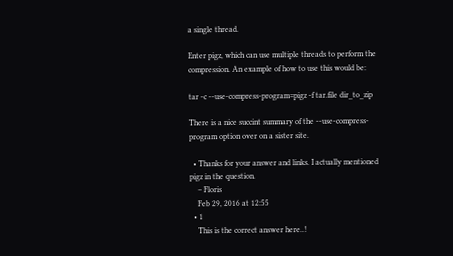a single thread.

Enter pigz, which can use multiple threads to perform the compression. An example of how to use this would be:

tar -c --use-compress-program=pigz -f tar.file dir_to_zip

There is a nice succint summary of the --use-compress-program option over on a sister site.

  • Thanks for your answer and links. I actually mentioned pigz in the question.
    – Floris
    Feb 29, 2016 at 12:55
  • 1
    This is the correct answer here..!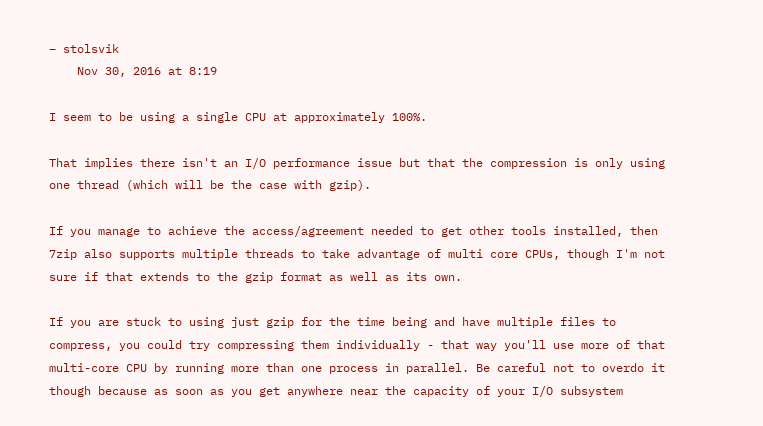– stolsvik
    Nov 30, 2016 at 8:19

I seem to be using a single CPU at approximately 100%.

That implies there isn't an I/O performance issue but that the compression is only using one thread (which will be the case with gzip).

If you manage to achieve the access/agreement needed to get other tools installed, then 7zip also supports multiple threads to take advantage of multi core CPUs, though I'm not sure if that extends to the gzip format as well as its own.

If you are stuck to using just gzip for the time being and have multiple files to compress, you could try compressing them individually - that way you'll use more of that multi-core CPU by running more than one process in parallel. Be careful not to overdo it though because as soon as you get anywhere near the capacity of your I/O subsystem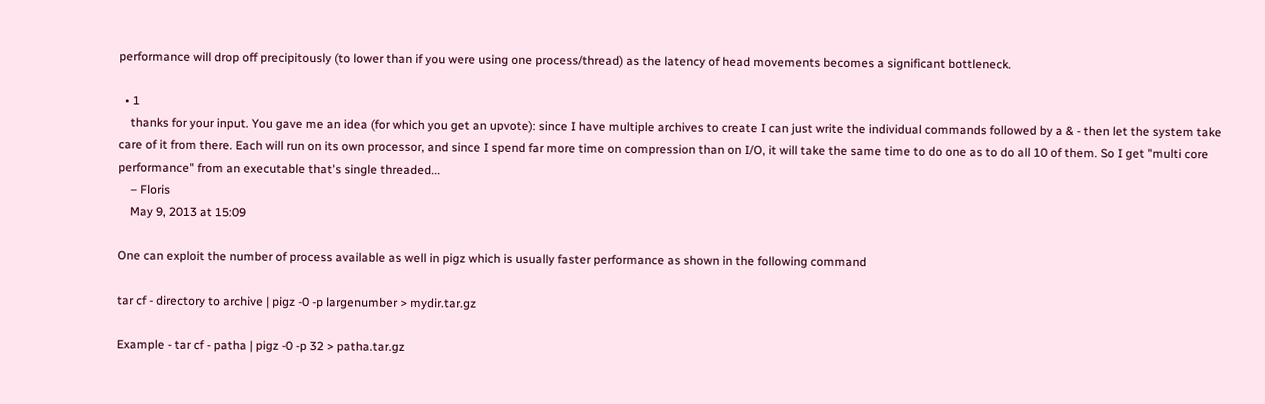performance will drop off precipitously (to lower than if you were using one process/thread) as the latency of head movements becomes a significant bottleneck.

  • 1
    thanks for your input. You gave me an idea (for which you get an upvote): since I have multiple archives to create I can just write the individual commands followed by a & - then let the system take care of it from there. Each will run on its own processor, and since I spend far more time on compression than on I/O, it will take the same time to do one as to do all 10 of them. So I get "multi core performance" from an executable that's single threaded...
    – Floris
    May 9, 2013 at 15:09

One can exploit the number of process available as well in pigz which is usually faster performance as shown in the following command

tar cf - directory to archive | pigz -0 -p largenumber > mydir.tar.gz

Example - tar cf - patha | pigz -0 -p 32 > patha.tar.gz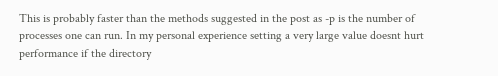This is probably faster than the methods suggested in the post as -p is the number of processes one can run. In my personal experience setting a very large value doesnt hurt performance if the directory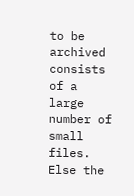to be archived consists of a large number of small files. Else the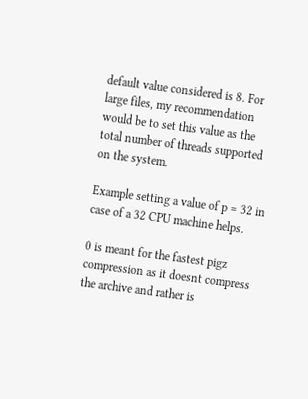default value considered is 8. For large files, my recommendation would be to set this value as the total number of threads supported on the system.

Example setting a value of p = 32 in case of a 32 CPU machine helps.

0 is meant for the fastest pigz compression as it doesnt compress the archive and rather is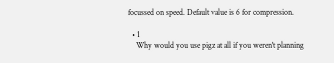focussed on speed. Default value is 6 for compression.

  • 1
    Why would you use pigz at all if you weren't planning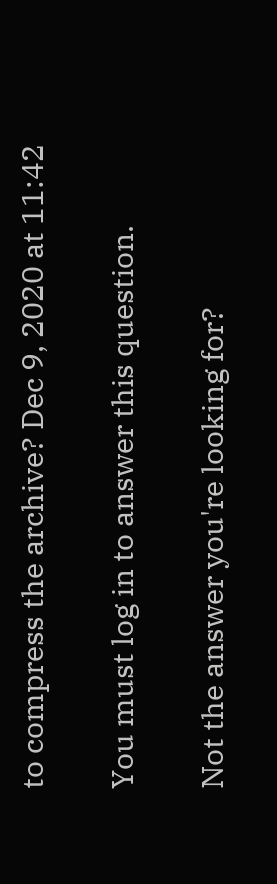to compress the archive? Dec 9, 2020 at 11:42

You must log in to answer this question.

Not the answer you're looking for?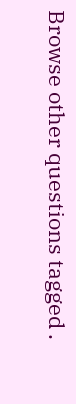Browse other questions tagged .